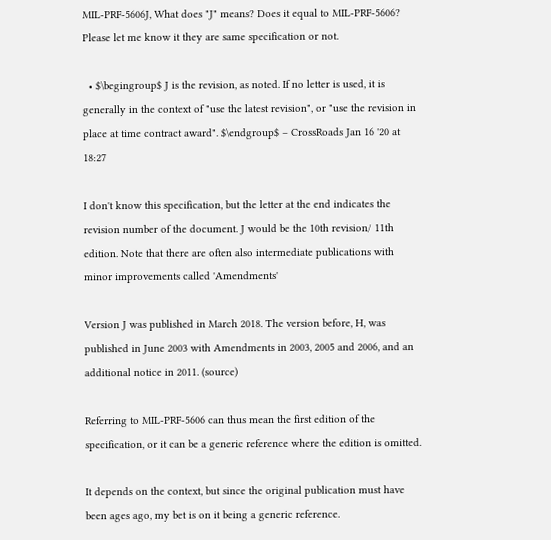MIL-PRF-5606J, What does "J" means? Does it equal to MIL-PRF-5606? Please let me know it they are same specification or not.

  • $\begingroup$ J is the revision, as noted. If no letter is used, it is generally in the context of "use the latest revision", or "use the revision in place at time contract award". $\endgroup$ – CrossRoads Jan 16 '20 at 18:27

I don't know this specification, but the letter at the end indicates the revision number of the document. J would be the 10th revision/ 11th edition. Note that there are often also intermediate publications with minor improvements called 'Amendments'

Version J was published in March 2018. The version before, H, was published in June 2003 with Amendments in 2003, 2005 and 2006, and an additional notice in 2011. (source)

Referring to MIL-PRF-5606 can thus mean the first edition of the specification, or it can be a generic reference where the edition is omitted.

It depends on the context, but since the original publication must have been ages ago, my bet is on it being a generic reference.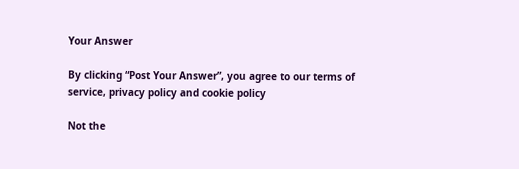Your Answer

By clicking “Post Your Answer”, you agree to our terms of service, privacy policy and cookie policy

Not the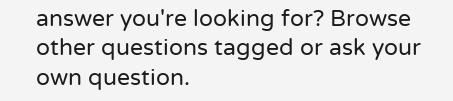answer you're looking for? Browse other questions tagged or ask your own question.